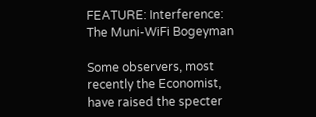FEATURE: Interference: The Muni-WiFi Bogeyman

Some observers, most recently the Economist, have raised the specter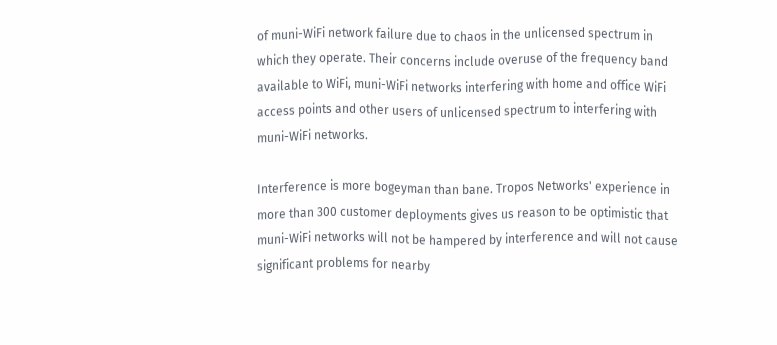of muni-WiFi network failure due to chaos in the unlicensed spectrum in which they operate. Their concerns include overuse of the frequency band available to WiFi, muni-WiFi networks interfering with home and office WiFi access points and other users of unlicensed spectrum to interfering with muni-WiFi networks.

Interference is more bogeyman than bane. Tropos Networks' experience in more than 300 customer deployments gives us reason to be optimistic that muni-WiFi networks will not be hampered by interference and will not cause significant problems for nearby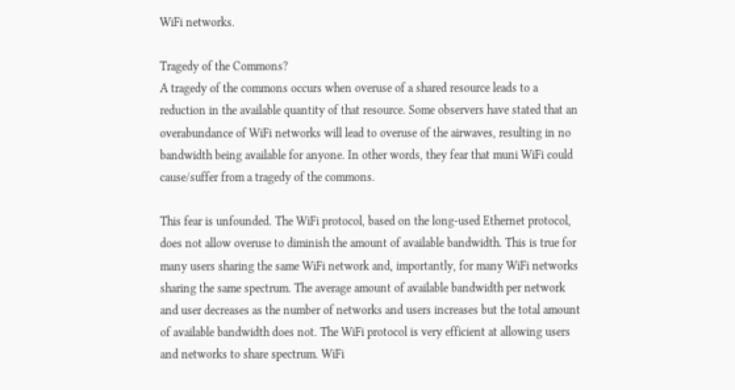WiFi networks.

Tragedy of the Commons?
A tragedy of the commons occurs when overuse of a shared resource leads to a reduction in the available quantity of that resource. Some observers have stated that an overabundance of WiFi networks will lead to overuse of the airwaves, resulting in no bandwidth being available for anyone. In other words, they fear that muni WiFi could cause/suffer from a tragedy of the commons.

This fear is unfounded. The WiFi protocol, based on the long-used Ethernet protocol, does not allow overuse to diminish the amount of available bandwidth. This is true for many users sharing the same WiFi network and, importantly, for many WiFi networks sharing the same spectrum. The average amount of available bandwidth per network and user decreases as the number of networks and users increases but the total amount of available bandwidth does not. The WiFi protocol is very efficient at allowing users and networks to share spectrum. WiFi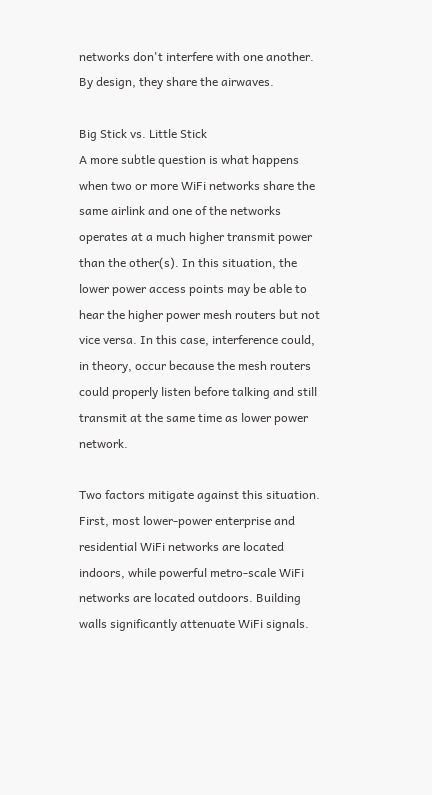networks don't interfere with one another. By design, they share the airwaves.

Big Stick vs. Little Stick
A more subtle question is what happens when two or more WiFi networks share the same airlink and one of the networks operates at a much higher transmit power than the other(s). In this situation, the lower power access points may be able to hear the higher power mesh routers but not vice versa. In this case, interference could, in theory, occur because the mesh routers could properly listen before talking and still transmit at the same time as lower power network.

Two factors mitigate against this situation. First, most lower-power enterprise and residential WiFi networks are located indoors, while powerful metro-scale WiFi networks are located outdoors. Building walls significantly attenuate WiFi signals.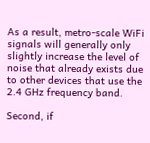As a result, metro-scale WiFi signals will generally only slightly increase the level of noise that already exists due to other devices that use the 2.4 GHz frequency band.

Second, if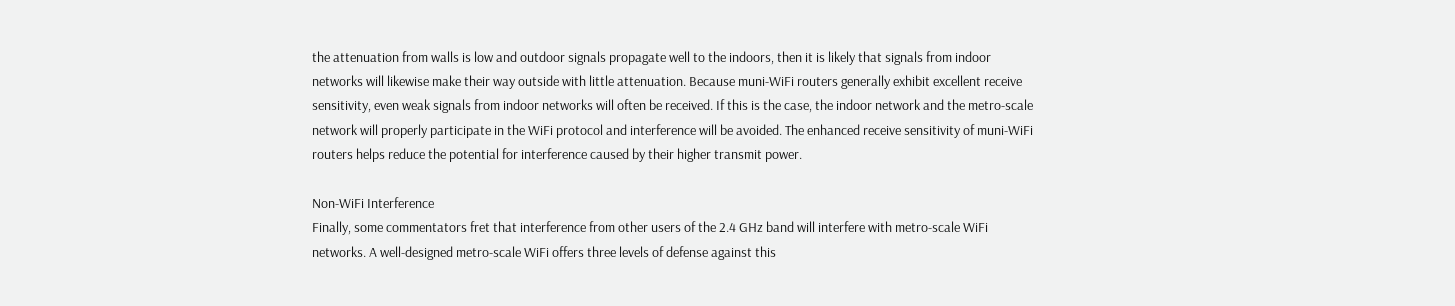the attenuation from walls is low and outdoor signals propagate well to the indoors, then it is likely that signals from indoor networks will likewise make their way outside with little attenuation. Because muni-WiFi routers generally exhibit excellent receive sensitivity, even weak signals from indoor networks will often be received. If this is the case, the indoor network and the metro-scale network will properly participate in the WiFi protocol and interference will be avoided. The enhanced receive sensitivity of muni-WiFi routers helps reduce the potential for interference caused by their higher transmit power.

Non-WiFi Interference
Finally, some commentators fret that interference from other users of the 2.4 GHz band will interfere with metro-scale WiFi networks. A well-designed metro-scale WiFi offers three levels of defense against this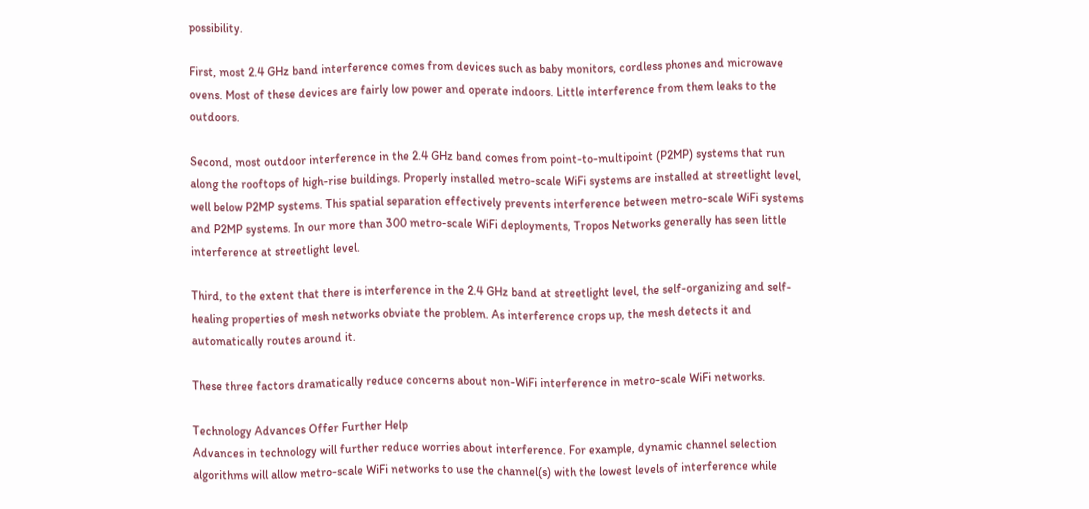possibility.

First, most 2.4 GHz band interference comes from devices such as baby monitors, cordless phones and microwave ovens. Most of these devices are fairly low power and operate indoors. Little interference from them leaks to the outdoors.

Second, most outdoor interference in the 2.4 GHz band comes from point-to-multipoint (P2MP) systems that run along the rooftops of high-rise buildings. Properly installed metro-scale WiFi systems are installed at streetlight level, well below P2MP systems. This spatial separation effectively prevents interference between metro-scale WiFi systems and P2MP systems. In our more than 300 metro-scale WiFi deployments, Tropos Networks generally has seen little interference at streetlight level.

Third, to the extent that there is interference in the 2.4 GHz band at streetlight level, the self-organizing and self-healing properties of mesh networks obviate the problem. As interference crops up, the mesh detects it and automatically routes around it.

These three factors dramatically reduce concerns about non-WiFi interference in metro-scale WiFi networks.

Technology Advances Offer Further Help
Advances in technology will further reduce worries about interference. For example, dynamic channel selection algorithms will allow metro-scale WiFi networks to use the channel(s) with the lowest levels of interference while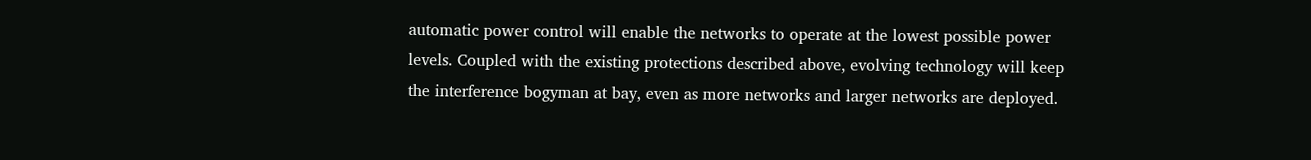automatic power control will enable the networks to operate at the lowest possible power levels. Coupled with the existing protections described above, evolving technology will keep the interference bogyman at bay, even as more networks and larger networks are deployed.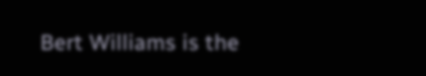Bert Williams is the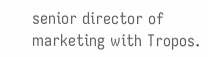senior director of marketing with Tropos.